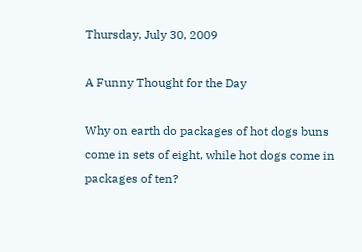Thursday, July 30, 2009

A Funny Thought for the Day

Why on earth do packages of hot dogs buns come in sets of eight, while hot dogs come in packages of ten?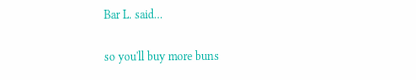Bar L. said...

so you'll buy more buns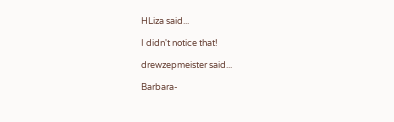HLiza said...

I didn't notice that!

drewzepmeister said...

Barbara-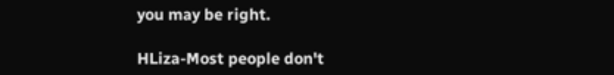you may be right.

HLiza-Most people don't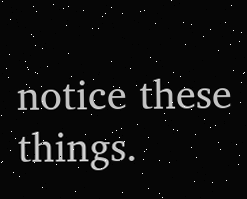notice these things.